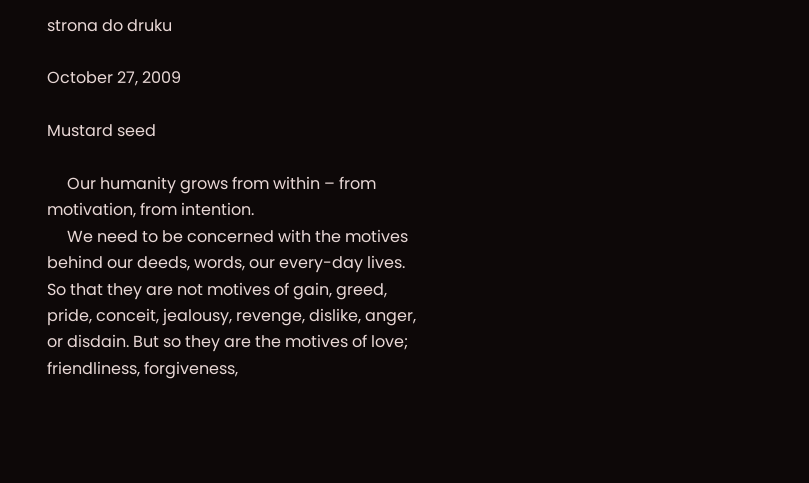strona do druku

October 27, 2009

Mustard seed

     Our humanity grows from within – from motivation, from intention.
     We need to be concerned with the motives behind our deeds, words, our every-day lives. So that they are not motives of gain, greed, pride, conceit, jealousy, revenge, dislike, anger, or disdain. But so they are the motives of love; friendliness, forgiveness,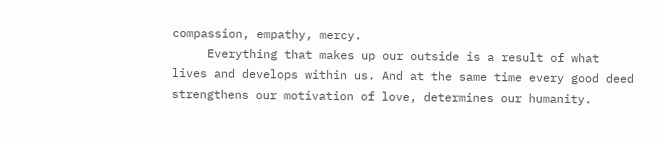compassion, empathy, mercy.
     Everything that makes up our outside is a result of what lives and develops within us. And at the same time every good deed strengthens our motivation of love, determines our humanity.